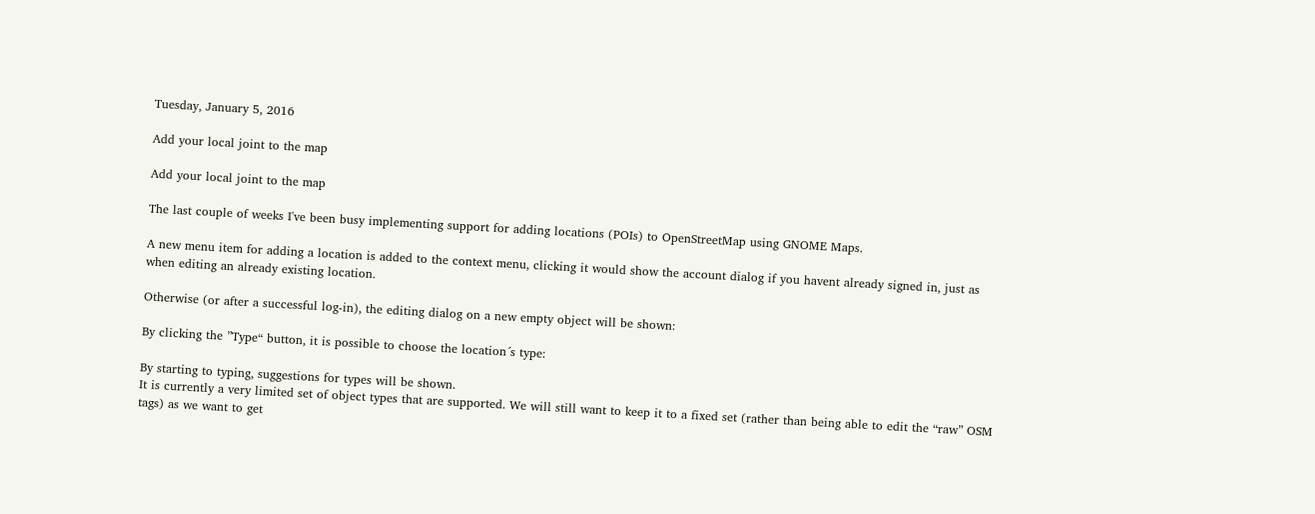Tuesday, January 5, 2016

Add your local joint to the map

Add your local joint to the map

The last couple of weeks I've been busy implementing support for adding locations (POIs) to OpenStreetMap using GNOME Maps.

A new menu item for adding a location is added to the context menu, clicking it would show the account dialog if you havent already signed in, just as when editing an already existing location.

Otherwise (or after a successful log-in), the editing dialog on a new empty object will be shown:

By clicking the ”Type“ button, it is possible to choose the location´s type:

By starting to typing, suggestions for types will be shown.
It is currently a very limited set of object types that are supported. We will still want to keep it to a fixed set (rather than being able to edit the “raw” OSM tags) as we want to get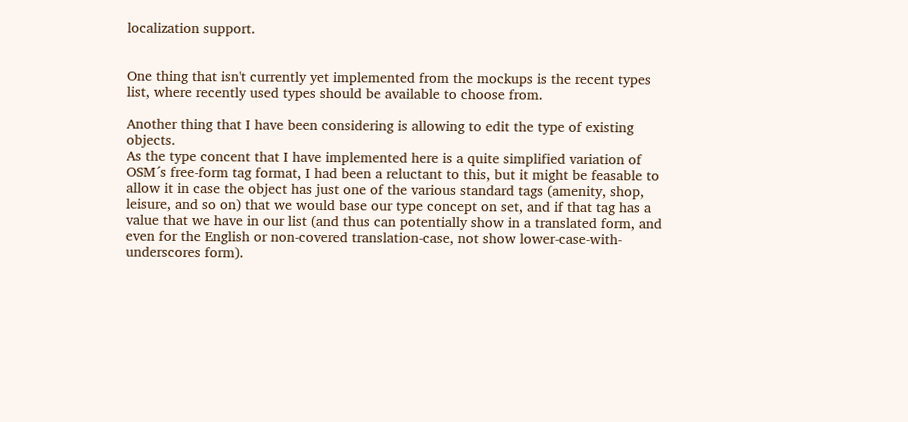localization support.


One thing that isn't currently yet implemented from the mockups is the recent types list, where recently used types should be available to choose from.

Another thing that I have been considering is allowing to edit the type of existing objects.
As the type concent that I have implemented here is a quite simplified variation of OSM´s free-form tag format, I had been a reluctant to this, but it might be feasable to allow it in case the object has just one of the various standard tags (amenity, shop, leisure, and so on) that we would base our type concept on set, and if that tag has a value that we have in our list (and thus can potentially show in a translated form, and even for the English or non-covered translation-case, not show lower-case-with-underscores form).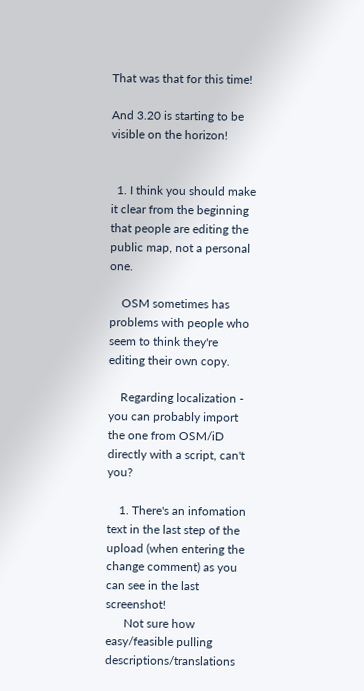That was that for this time!

And 3.20 is starting to be visible on the horizon!


  1. I think you should make it clear from the beginning that people are editing the public map, not a personal one.

    OSM sometimes has problems with people who seem to think they're editing their own copy.

    Regarding localization - you can probably import the one from OSM/iD directly with a script, can't you?

    1. There's an infomation text in the last step of the upload (when entering the change comment) as you can see in the last screenshot!
      Not sure how easy/feasible pulling descriptions/translations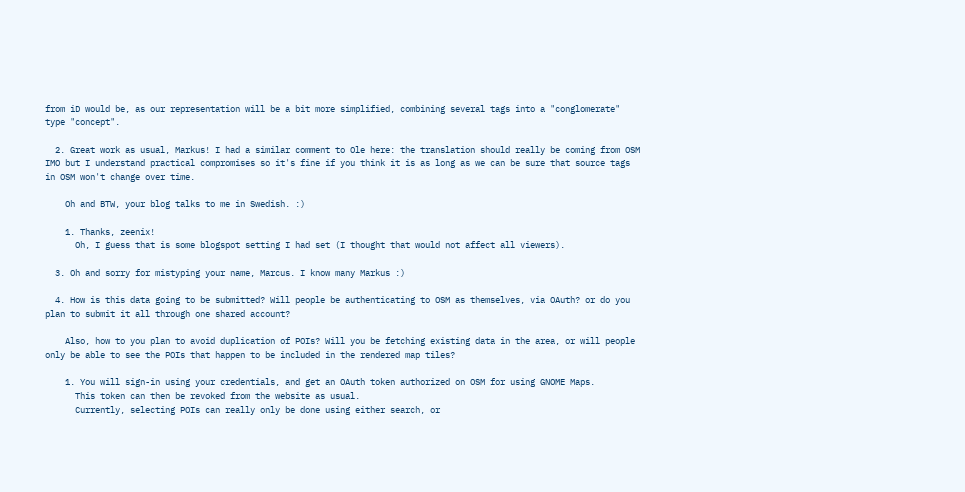from iD would be, as our representation will be a bit more simplified, combining several tags into a "conglomerate" type "concept".

  2. Great work as usual, Markus! I had a similar comment to Ole here: the translation should really be coming from OSM IMO but I understand practical compromises so it's fine if you think it is as long as we can be sure that source tags in OSM won't change over time.

    Oh and BTW, your blog talks to me in Swedish. :)

    1. Thanks, zeenix!
      Oh, I guess that is some blogspot setting I had set (I thought that would not affect all viewers).

  3. Oh and sorry for mistyping your name, Marcus. I know many Markus :)

  4. How is this data going to be submitted? Will people be authenticating to OSM as themselves, via OAuth? or do you plan to submit it all through one shared account?

    Also, how to you plan to avoid duplication of POIs? Will you be fetching existing data in the area, or will people only be able to see the POIs that happen to be included in the rendered map tiles?

    1. You will sign-in using your credentials, and get an OAuth token authorized on OSM for using GNOME Maps.
      This token can then be revoked from the website as usual.
      Currently, selecting POIs can really only be done using either search, or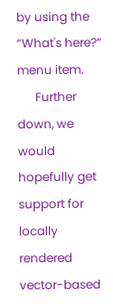by using the “What's here?“ menu item.
      Further down, we would hopefully get support for locally rendered vector-based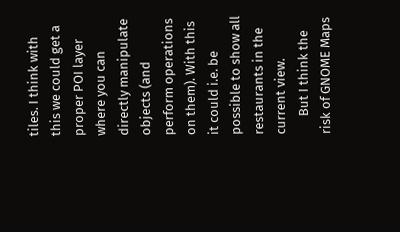tiles. I think with this we could get a proper POI layer where you can directly manipulate objects (and perform operations on them). With this it could i.e. be possible to show all restaurants in the current view.
      But I think the risk of GNOME Maps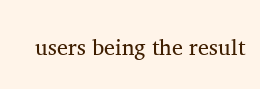users being the result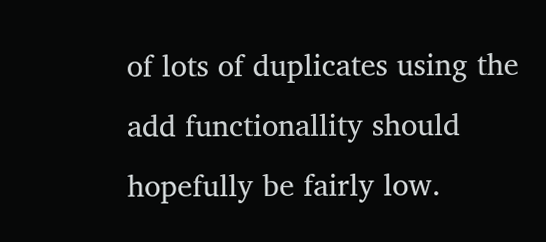of lots of duplicates using the add functionallity should hopefully be fairly low.